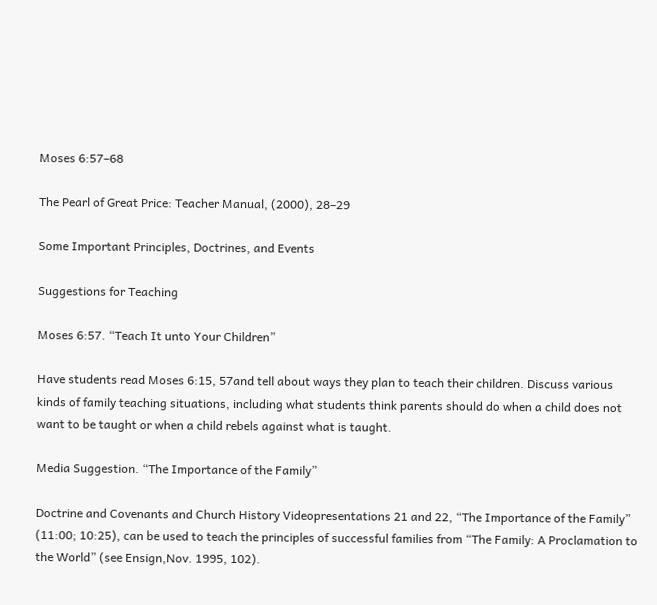Moses 6:57–68

The Pearl of Great Price: Teacher Manual, (2000), 28–29

Some Important Principles, Doctrines, and Events

Suggestions for Teaching

Moses 6:57. “Teach It unto Your Children”

Have students read Moses 6:15, 57and tell about ways they plan to teach their children. Discuss various kinds of family teaching situations, including what students think parents should do when a child does not want to be taught or when a child rebels against what is taught.

Media Suggestion. “The Importance of the Family”

Doctrine and Covenants and Church History Videopresentations 21 and 22, “The Importance of the Family” (11:00; 10:25), can be used to teach the principles of successful families from “The Family: A Proclamation to the World” (see Ensign,Nov. 1995, 102).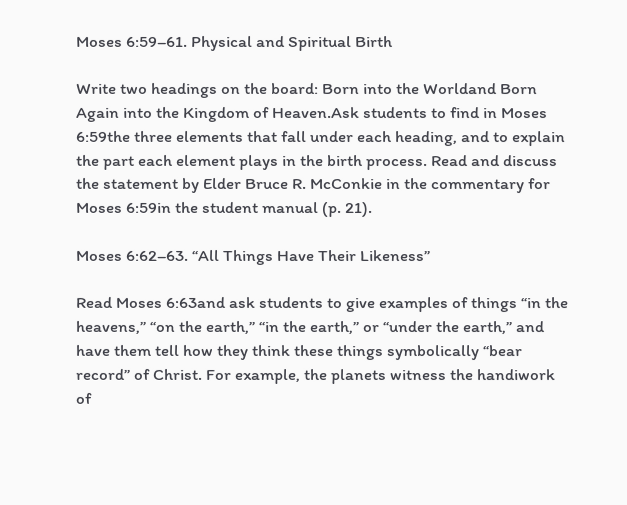Moses 6:59–61. Physical and Spiritual Birth

Write two headings on the board: Born into the Worldand Born Again into the Kingdom of Heaven.Ask students to find in Moses 6:59the three elements that fall under each heading, and to explain the part each element plays in the birth process. Read and discuss the statement by Elder Bruce R. McConkie in the commentary for Moses 6:59in the student manual (p. 21).

Moses 6:62–63. “All Things Have Their Likeness”

Read Moses 6:63and ask students to give examples of things “in the heavens,” “on the earth,” “in the earth,” or “under the earth,” and have them tell how they think these things symbolically “bear record” of Christ. For example, the planets witness the handiwork of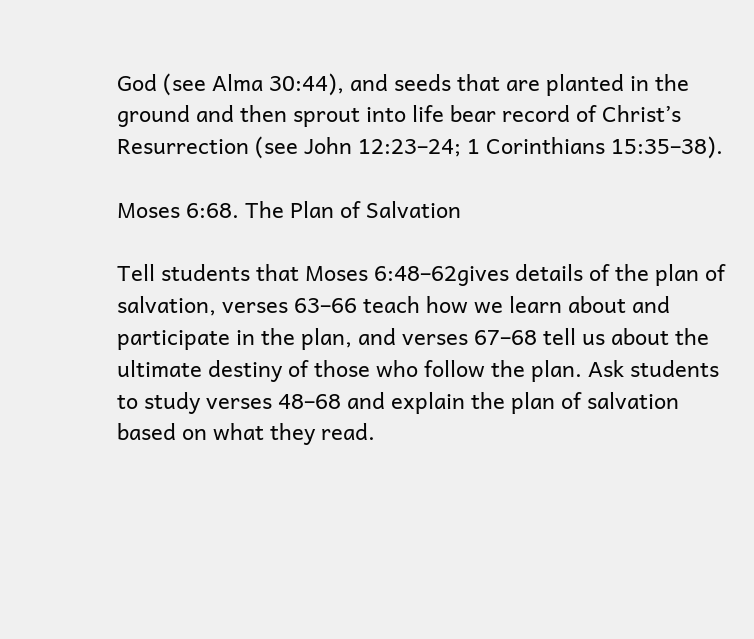God (see Alma 30:44), and seeds that are planted in the ground and then sprout into life bear record of Christ’s Resurrection (see John 12:23–24; 1 Corinthians 15:35–38).

Moses 6:68. The Plan of Salvation

Tell students that Moses 6:48–62gives details of the plan of salvation, verses 63–66 teach how we learn about and participate in the plan, and verses 67–68 tell us about the ultimate destiny of those who follow the plan. Ask students to study verses 48–68 and explain the plan of salvation based on what they read.